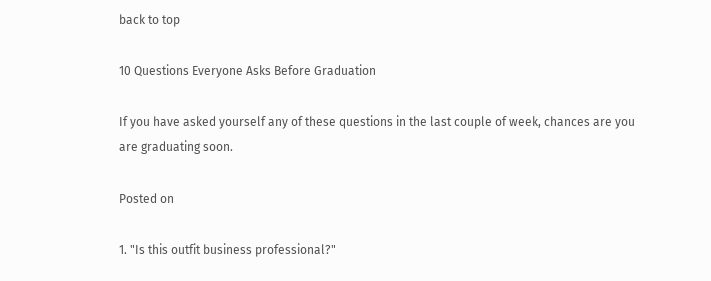back to top

10 Questions Everyone Asks Before Graduation

If you have asked yourself any of these questions in the last couple of week, chances are you are graduating soon.

Posted on

1. "Is this outfit business professional?"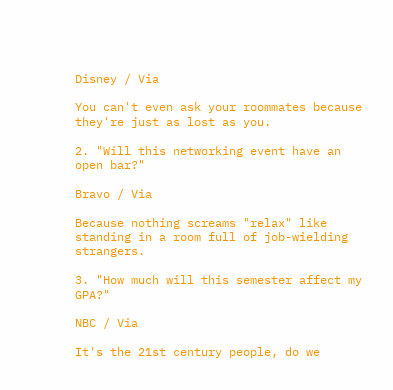Disney / Via

You can't even ask your roommates because they're just as lost as you.

2. "Will this networking event have an open bar?"

Bravo / Via

Because nothing screams "relax" like standing in a room full of job-wielding strangers.

3. "How much will this semester affect my GPA?"

NBC / Via

It's the 21st century people, do we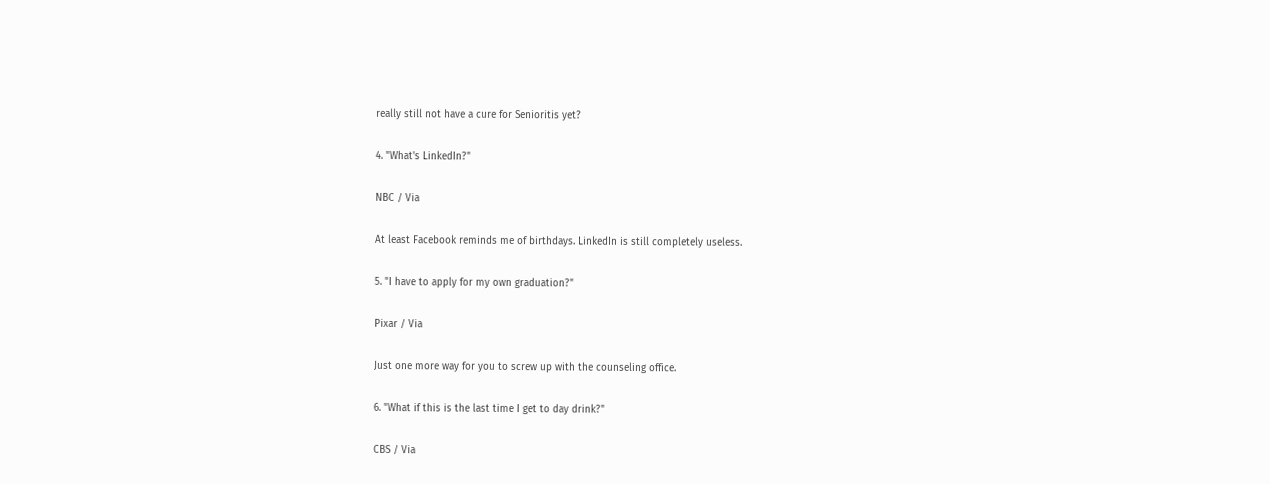really still not have a cure for Senioritis yet?

4. "What's LinkedIn?"

NBC / Via

At least Facebook reminds me of birthdays. LinkedIn is still completely useless.

5. "I have to apply for my own graduation?"

Pixar / Via

Just one more way for you to screw up with the counseling office.

6. "What if this is the last time I get to day drink?"

CBS / Via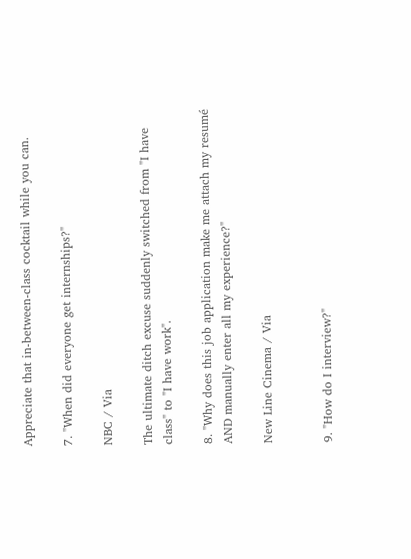Appreciate that in-between-class cocktail while you can.

7. "When did everyone get internships?"

NBC / Via

The ultimate ditch excuse suddenly switched from "I have class" to "I have work".

8. "Why does this job application make me attach my resumé AND manually enter all my experience?"

New Line Cinema / Via


9. "How do I interview?"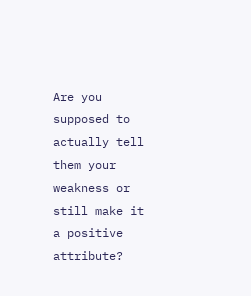Are you supposed to actually tell them your weakness or still make it a positive attribute?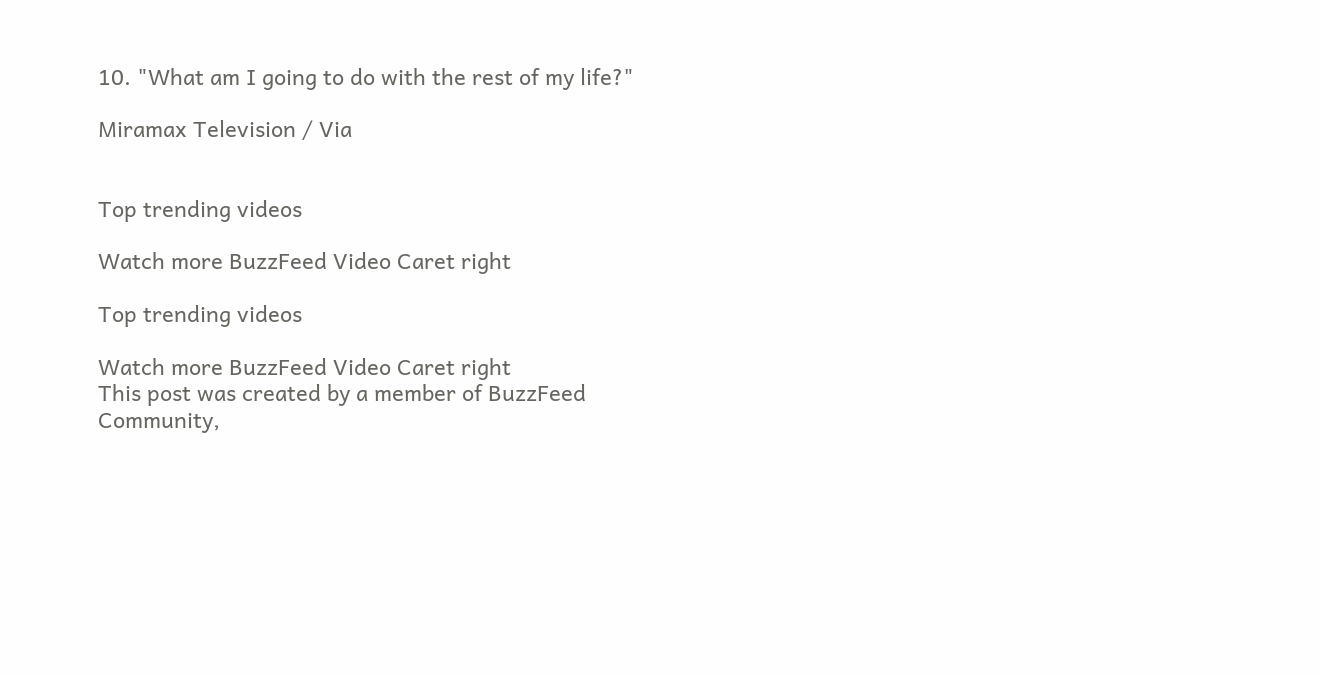10. "What am I going to do with the rest of my life?"

Miramax Television / Via


Top trending videos

Watch more BuzzFeed Video Caret right

Top trending videos

Watch more BuzzFeed Video Caret right
This post was created by a member of BuzzFeed Community,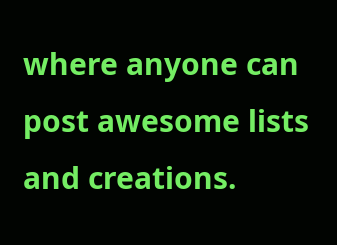where anyone can post awesome lists and creations.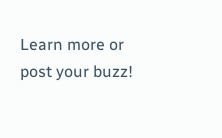Learn more or post your buzz!